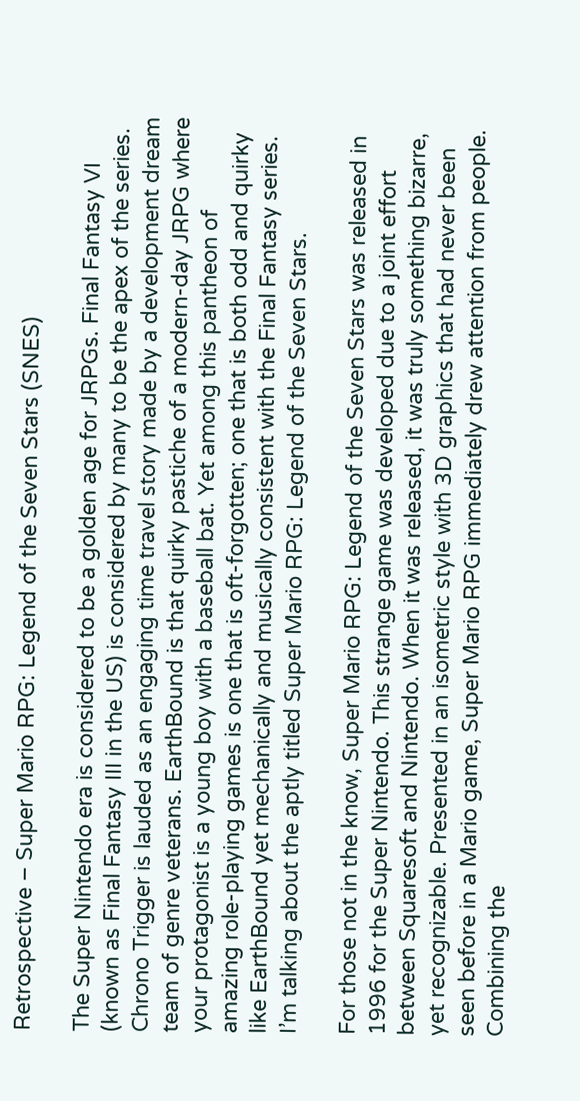Retrospective – Super Mario RPG: Legend of the Seven Stars (SNES)

The Super Nintendo era is considered to be a golden age for JRPGs. Final Fantasy VI (known as Final Fantasy III in the US) is considered by many to be the apex of the series. Chrono Trigger is lauded as an engaging time travel story made by a development dream team of genre veterans. EarthBound is that quirky pastiche of a modern-day JRPG where your protagonist is a young boy with a baseball bat. Yet among this pantheon of amazing role-playing games is one that is oft-forgotten; one that is both odd and quirky like EarthBound yet mechanically and musically consistent with the Final Fantasy series. I’m talking about the aptly titled Super Mario RPG: Legend of the Seven Stars.

For those not in the know, Super Mario RPG: Legend of the Seven Stars was released in 1996 for the Super Nintendo. This strange game was developed due to a joint effort between Squaresoft and Nintendo. When it was released, it was truly something bizarre, yet recognizable. Presented in an isometric style with 3D graphics that had never been seen before in a Mario game, Super Mario RPG immediately drew attention from people. Combining the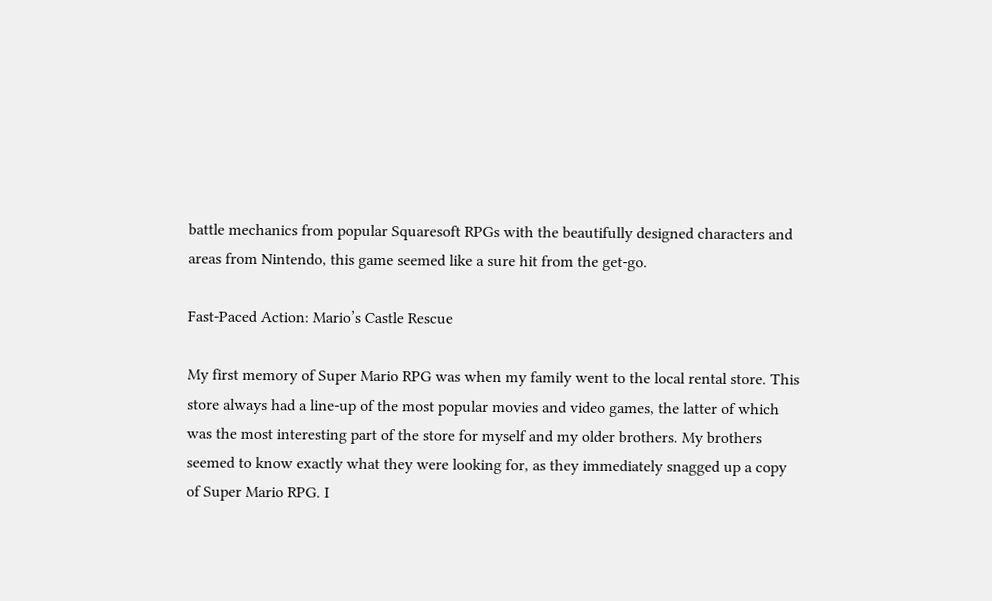battle mechanics from popular Squaresoft RPGs with the beautifully designed characters and areas from Nintendo, this game seemed like a sure hit from the get-go.

Fast-Paced Action: Mario’s Castle Rescue

My first memory of Super Mario RPG was when my family went to the local rental store. This store always had a line-up of the most popular movies and video games, the latter of which was the most interesting part of the store for myself and my older brothers. My brothers seemed to know exactly what they were looking for, as they immediately snagged up a copy of Super Mario RPG. I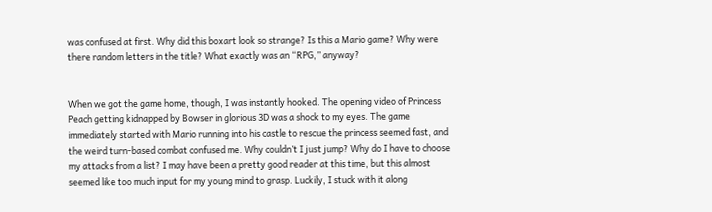was confused at first. Why did this boxart look so strange? Is this a Mario game? Why were there random letters in the title? What exactly was an “RPG,” anyway?


When we got the game home, though, I was instantly hooked. The opening video of Princess Peach getting kidnapped by Bowser in glorious 3D was a shock to my eyes. The game immediately started with Mario running into his castle to rescue the princess seemed fast, and the weird turn-based combat confused me. Why couldn’t I just jump? Why do I have to choose my attacks from a list? I may have been a pretty good reader at this time, but this almost seemed like too much input for my young mind to grasp. Luckily, I stuck with it along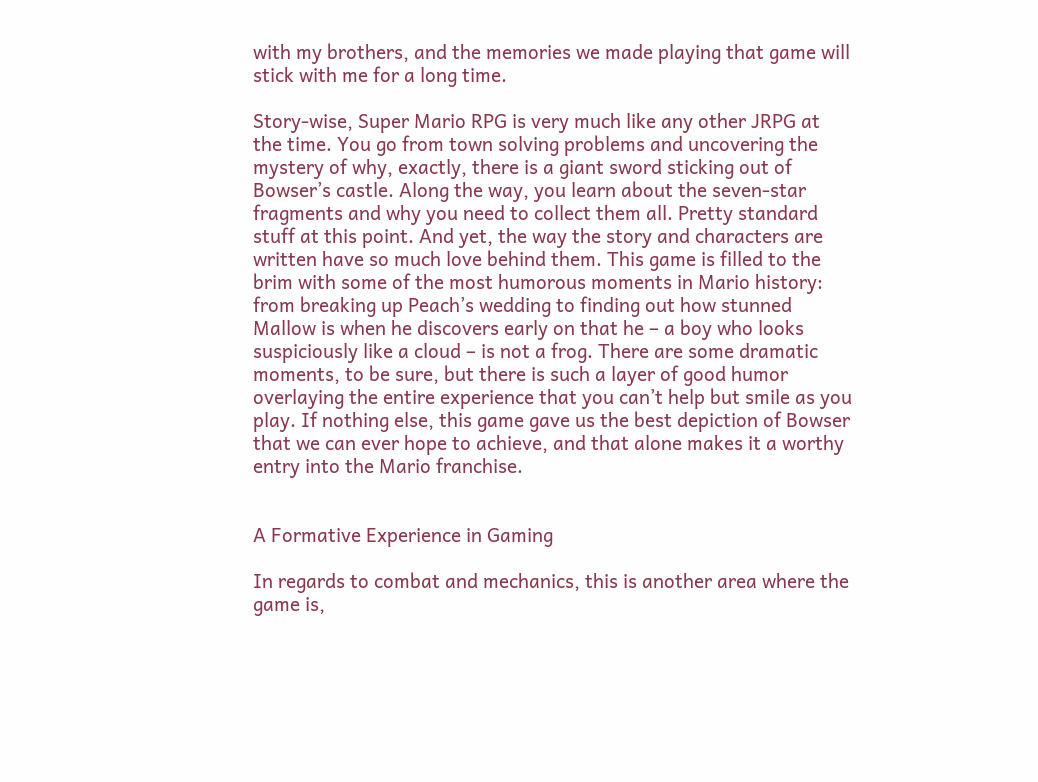with my brothers, and the memories we made playing that game will stick with me for a long time.

Story-wise, Super Mario RPG is very much like any other JRPG at the time. You go from town solving problems and uncovering the mystery of why, exactly, there is a giant sword sticking out of Bowser’s castle. Along the way, you learn about the seven-star fragments and why you need to collect them all. Pretty standard stuff at this point. And yet, the way the story and characters are written have so much love behind them. This game is filled to the brim with some of the most humorous moments in Mario history: from breaking up Peach’s wedding to finding out how stunned Mallow is when he discovers early on that he – a boy who looks suspiciously like a cloud – is not a frog. There are some dramatic moments, to be sure, but there is such a layer of good humor overlaying the entire experience that you can’t help but smile as you play. If nothing else, this game gave us the best depiction of Bowser that we can ever hope to achieve, and that alone makes it a worthy entry into the Mario franchise.


A Formative Experience in Gaming

In regards to combat and mechanics, this is another area where the game is,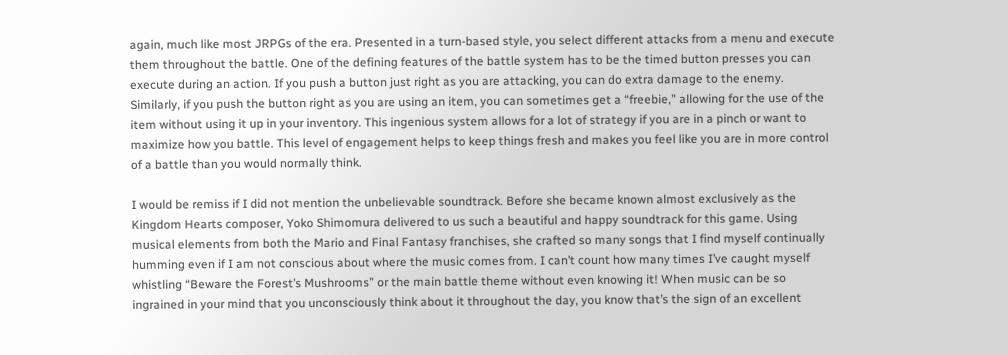again, much like most JRPGs of the era. Presented in a turn-based style, you select different attacks from a menu and execute them throughout the battle. One of the defining features of the battle system has to be the timed button presses you can execute during an action. If you push a button just right as you are attacking, you can do extra damage to the enemy. Similarly, if you push the button right as you are using an item, you can sometimes get a “freebie,” allowing for the use of the item without using it up in your inventory. This ingenious system allows for a lot of strategy if you are in a pinch or want to maximize how you battle. This level of engagement helps to keep things fresh and makes you feel like you are in more control of a battle than you would normally think.

I would be remiss if I did not mention the unbelievable soundtrack. Before she became known almost exclusively as the Kingdom Hearts composer, Yoko Shimomura delivered to us such a beautiful and happy soundtrack for this game. Using musical elements from both the Mario and Final Fantasy franchises, she crafted so many songs that I find myself continually humming even if I am not conscious about where the music comes from. I can’t count how many times I’ve caught myself whistling “Beware the Forest’s Mushrooms” or the main battle theme without even knowing it! When music can be so ingrained in your mind that you unconsciously think about it throughout the day, you know that’s the sign of an excellent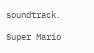soundtrack.

Super Mario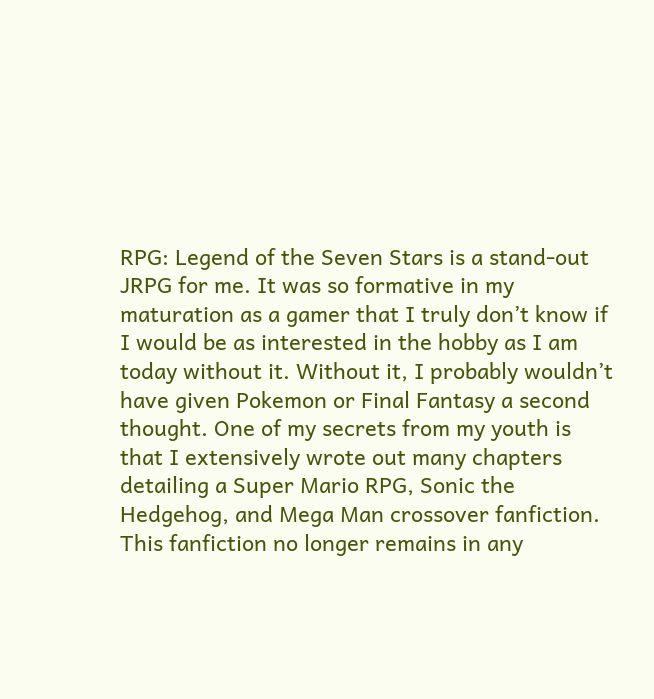RPG: Legend of the Seven Stars is a stand-out JRPG for me. It was so formative in my maturation as a gamer that I truly don’t know if I would be as interested in the hobby as I am today without it. Without it, I probably wouldn’t have given Pokemon or Final Fantasy a second thought. One of my secrets from my youth is that I extensively wrote out many chapters detailing a Super Mario RPG, Sonic the Hedgehog, and Mega Man crossover fanfiction. This fanfiction no longer remains in any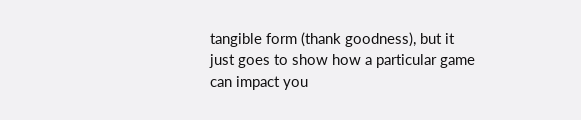tangible form (thank goodness), but it just goes to show how a particular game can impact you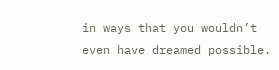in ways that you wouldn’t even have dreamed possible.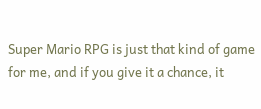Super Mario RPG is just that kind of game for me, and if you give it a chance, it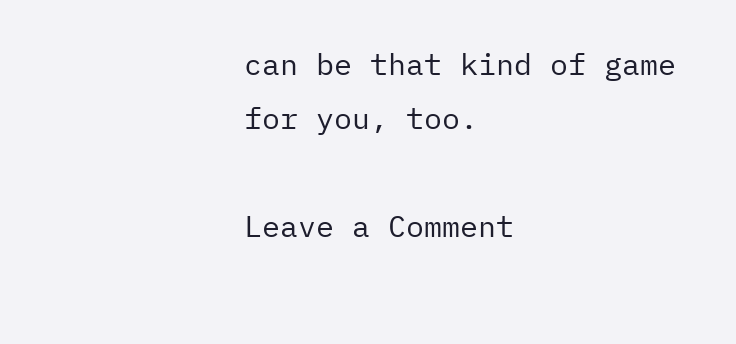can be that kind of game for you, too.

Leave a Comment